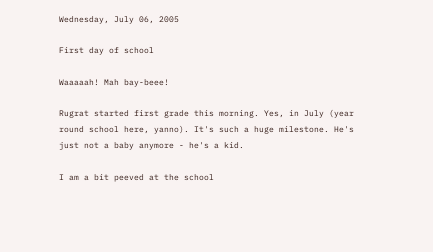Wednesday, July 06, 2005

First day of school

Waaaaah! Mah bay-beee!

Rugrat started first grade this morning. Yes, in July (year round school here, yanno). It's such a huge milestone. He's just not a baby anymore - he's a kid.

I am a bit peeved at the school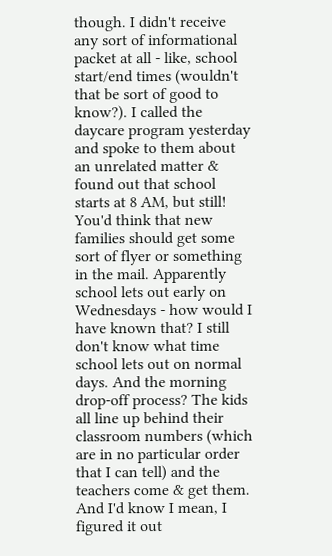though. I didn't receive any sort of informational packet at all - like, school start/end times (wouldn't that be sort of good to know?). I called the daycare program yesterday and spoke to them about an unrelated matter & found out that school starts at 8 AM, but still! You'd think that new families should get some sort of flyer or something in the mail. Apparently school lets out early on Wednesdays - how would I have known that? I still don't know what time school lets out on normal days. And the morning drop-off process? The kids all line up behind their classroom numbers (which are in no particular order that I can tell) and the teachers come & get them. And I'd know I mean, I figured it out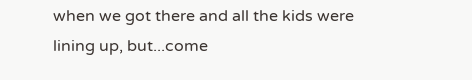when we got there and all the kids were lining up, but...come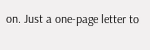on. Just a one-page letter to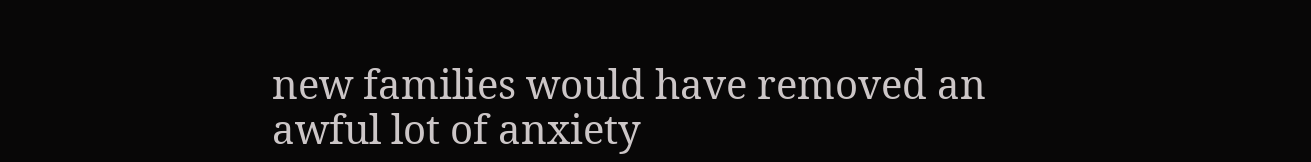new families would have removed an awful lot of anxiety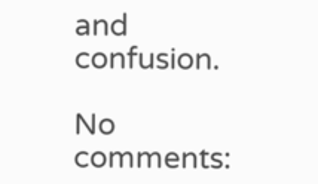and confusion.

No comments: